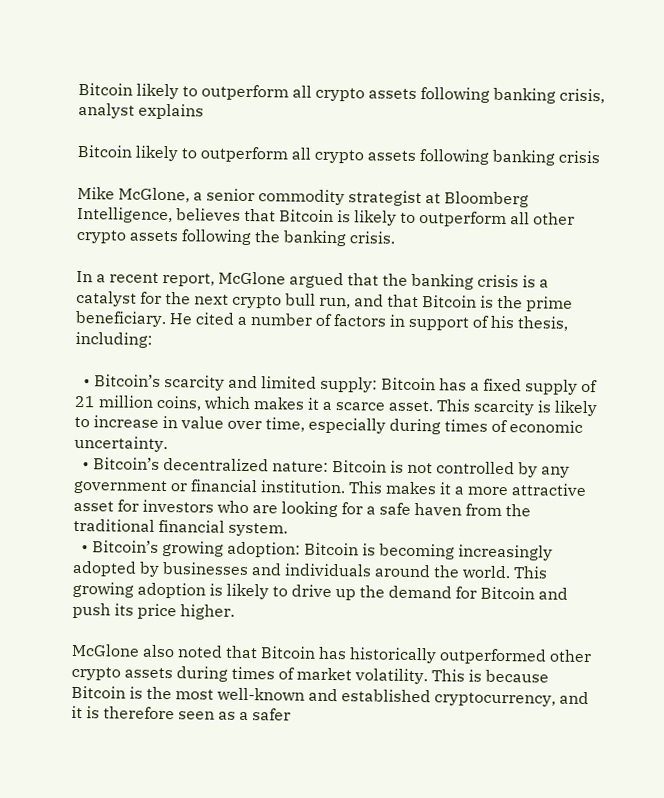Bitcoin likely to outperform all crypto assets following banking crisis, analyst explains

Bitcoin likely to outperform all crypto assets following banking crisis

Mike McGlone, a senior commodity strategist at Bloomberg Intelligence, believes that Bitcoin is likely to outperform all other crypto assets following the banking crisis.

In a recent report, McGlone argued that the banking crisis is a catalyst for the next crypto bull run, and that Bitcoin is the prime beneficiary. He cited a number of factors in support of his thesis, including:

  • Bitcoin’s scarcity and limited supply: Bitcoin has a fixed supply of 21 million coins, which makes it a scarce asset. This scarcity is likely to increase in value over time, especially during times of economic uncertainty.
  • Bitcoin’s decentralized nature: Bitcoin is not controlled by any government or financial institution. This makes it a more attractive asset for investors who are looking for a safe haven from the traditional financial system.
  • Bitcoin’s growing adoption: Bitcoin is becoming increasingly adopted by businesses and individuals around the world. This growing adoption is likely to drive up the demand for Bitcoin and push its price higher.

McGlone also noted that Bitcoin has historically outperformed other crypto assets during times of market volatility. This is because Bitcoin is the most well-known and established cryptocurrency, and it is therefore seen as a safer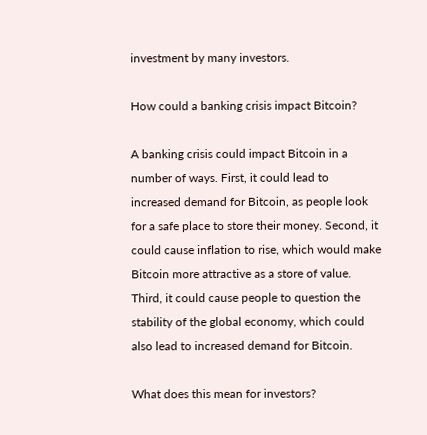investment by many investors.

How could a banking crisis impact Bitcoin?

A banking crisis could impact Bitcoin in a number of ways. First, it could lead to increased demand for Bitcoin, as people look for a safe place to store their money. Second, it could cause inflation to rise, which would make Bitcoin more attractive as a store of value. Third, it could cause people to question the stability of the global economy, which could also lead to increased demand for Bitcoin.

What does this mean for investors?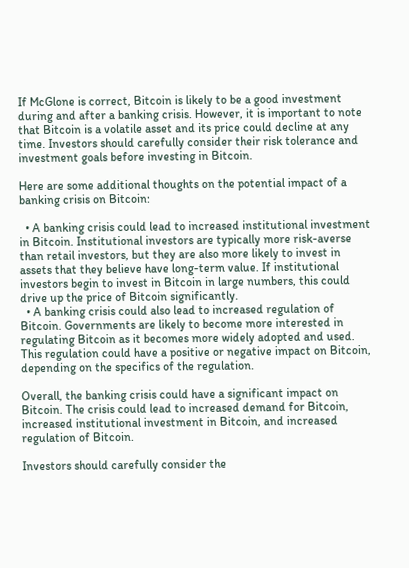If McGlone is correct, Bitcoin is likely to be a good investment during and after a banking crisis. However, it is important to note that Bitcoin is a volatile asset and its price could decline at any time. Investors should carefully consider their risk tolerance and investment goals before investing in Bitcoin.

Here are some additional thoughts on the potential impact of a banking crisis on Bitcoin:

  • A banking crisis could lead to increased institutional investment in Bitcoin. Institutional investors are typically more risk-averse than retail investors, but they are also more likely to invest in assets that they believe have long-term value. If institutional investors begin to invest in Bitcoin in large numbers, this could drive up the price of Bitcoin significantly.
  • A banking crisis could also lead to increased regulation of Bitcoin. Governments are likely to become more interested in regulating Bitcoin as it becomes more widely adopted and used. This regulation could have a positive or negative impact on Bitcoin, depending on the specifics of the regulation.

Overall, the banking crisis could have a significant impact on Bitcoin. The crisis could lead to increased demand for Bitcoin, increased institutional investment in Bitcoin, and increased regulation of Bitcoin.

Investors should carefully consider the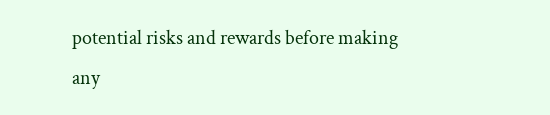potential risks and rewards before making any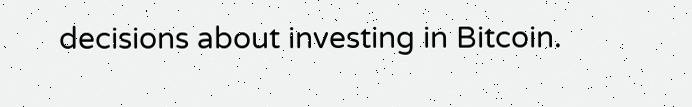decisions about investing in Bitcoin.